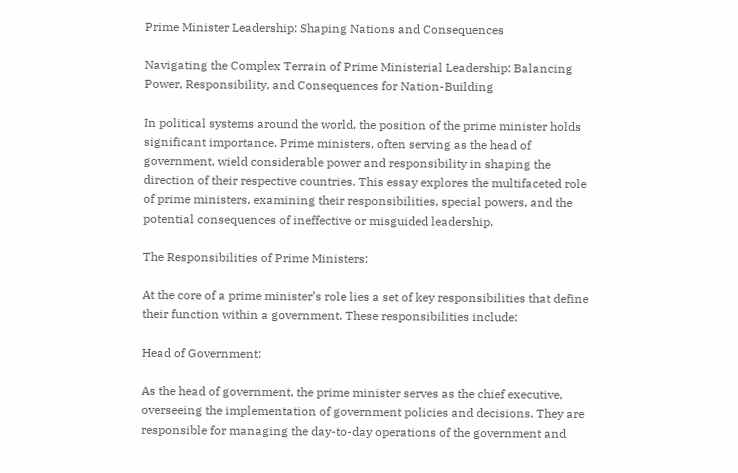Prime Minister Leadership: Shaping Nations and Consequences

Navigating the Complex Terrain of Prime Ministerial Leadership: Balancing Power, Responsibility, and Consequences for Nation-Building

In political systems around the world, the position of the prime minister holds significant importance. Prime ministers, often serving as the head of government, wield considerable power and responsibility in shaping the direction of their respective countries. This essay explores the multifaceted role of prime ministers, examining their responsibilities, special powers, and the potential consequences of ineffective or misguided leadership.

The Responsibilities of Prime Ministers:

At the core of a prime minister’s role lies a set of key responsibilities that define their function within a government. These responsibilities include:

Head of Government:

As the head of government, the prime minister serves as the chief executive, overseeing the implementation of government policies and decisions. They are responsible for managing the day-to-day operations of the government and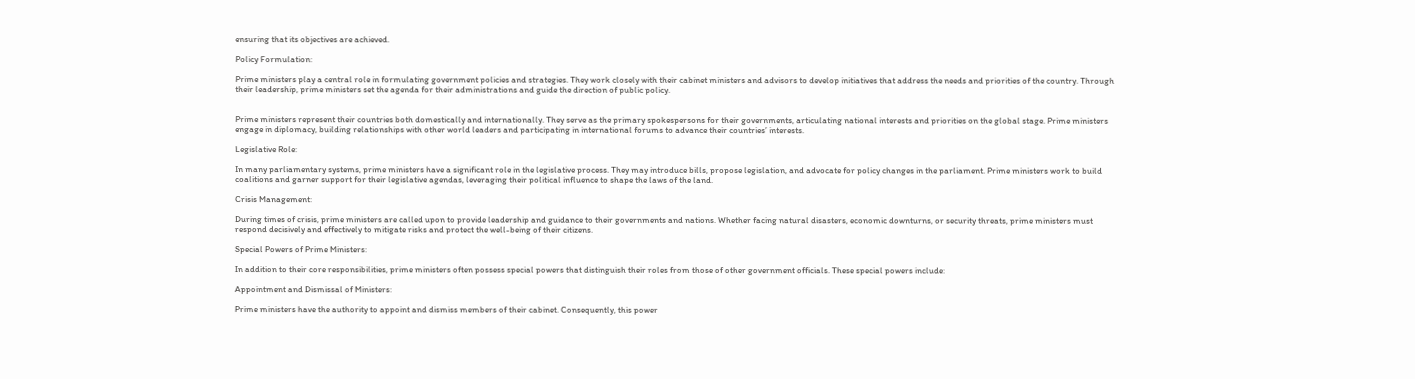ensuring that its objectives are achieved.

Policy Formulation:

Prime ministers play a central role in formulating government policies and strategies. They work closely with their cabinet ministers and advisors to develop initiatives that address the needs and priorities of the country. Through their leadership, prime ministers set the agenda for their administrations and guide the direction of public policy.


Prime ministers represent their countries both domestically and internationally. They serve as the primary spokespersons for their governments, articulating national interests and priorities on the global stage. Prime ministers engage in diplomacy, building relationships with other world leaders and participating in international forums to advance their countries’ interests.

Legislative Role:

In many parliamentary systems, prime ministers have a significant role in the legislative process. They may introduce bills, propose legislation, and advocate for policy changes in the parliament. Prime ministers work to build coalitions and garner support for their legislative agendas, leveraging their political influence to shape the laws of the land.

Crisis Management:

During times of crisis, prime ministers are called upon to provide leadership and guidance to their governments and nations. Whether facing natural disasters, economic downturns, or security threats, prime ministers must respond decisively and effectively to mitigate risks and protect the well-being of their citizens.

Special Powers of Prime Ministers:

In addition to their core responsibilities, prime ministers often possess special powers that distinguish their roles from those of other government officials. These special powers include:

Appointment and Dismissal of Ministers:

Prime ministers have the authority to appoint and dismiss members of their cabinet. Consequently, this power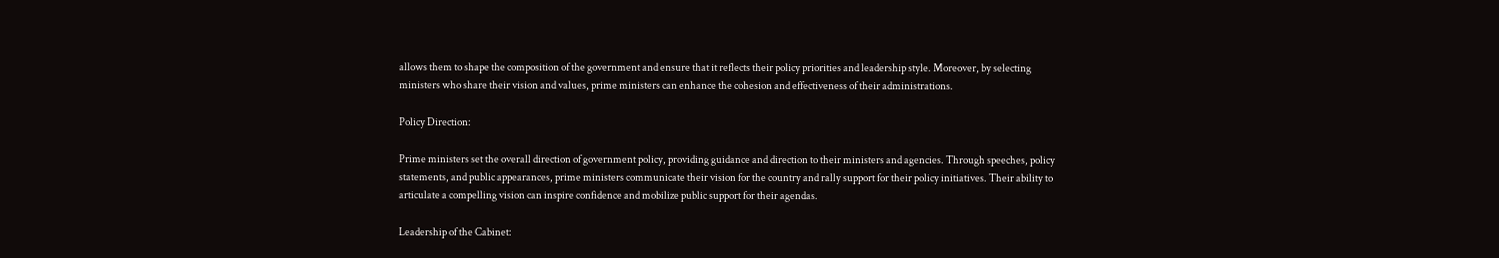allows them to shape the composition of the government and ensure that it reflects their policy priorities and leadership style. Moreover, by selecting ministers who share their vision and values, prime ministers can enhance the cohesion and effectiveness of their administrations.

Policy Direction:

Prime ministers set the overall direction of government policy, providing guidance and direction to their ministers and agencies. Through speeches, policy statements, and public appearances, prime ministers communicate their vision for the country and rally support for their policy initiatives. Their ability to articulate a compelling vision can inspire confidence and mobilize public support for their agendas.

Leadership of the Cabinet: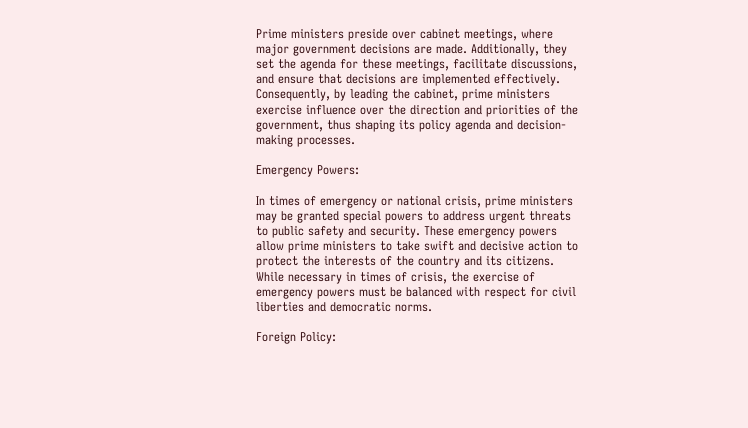Prime ministers preside over cabinet meetings, where major government decisions are made. Additionally, they set the agenda for these meetings, facilitate discussions, and ensure that decisions are implemented effectively. Consequently, by leading the cabinet, prime ministers exercise influence over the direction and priorities of the government, thus shaping its policy agenda and decision-making processes.

Emergency Powers:

In times of emergency or national crisis, prime ministers may be granted special powers to address urgent threats to public safety and security. These emergency powers allow prime ministers to take swift and decisive action to protect the interests of the country and its citizens. While necessary in times of crisis, the exercise of emergency powers must be balanced with respect for civil liberties and democratic norms.

Foreign Policy: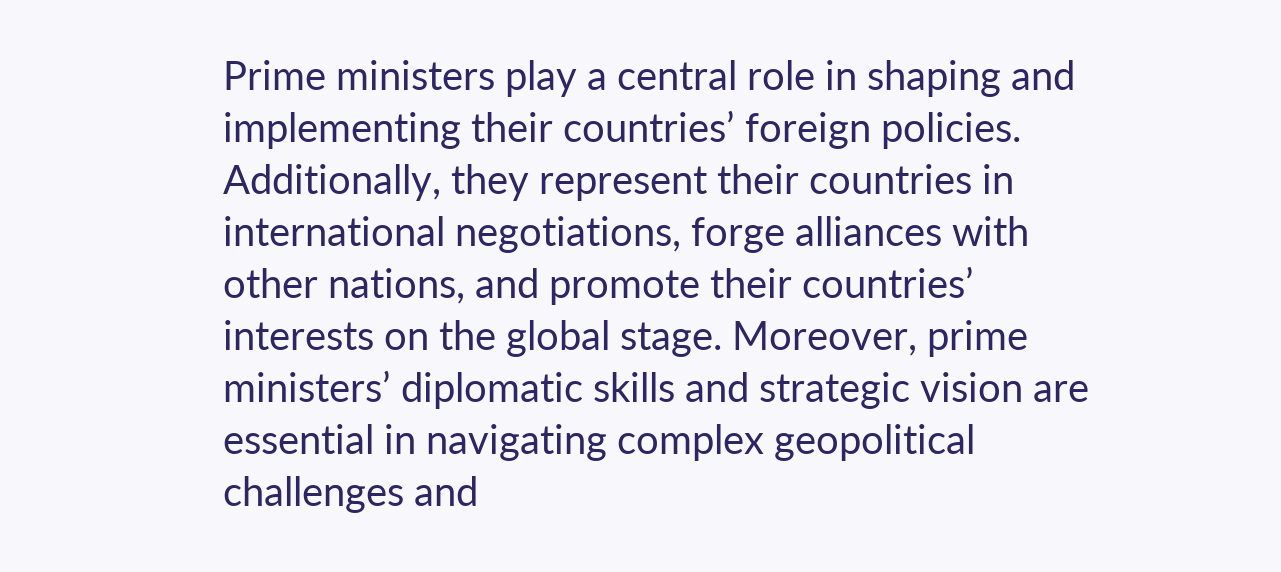Prime ministers play a central role in shaping and implementing their countries’ foreign policies. Additionally, they represent their countries in international negotiations, forge alliances with other nations, and promote their countries’ interests on the global stage. Moreover, prime ministers’ diplomatic skills and strategic vision are essential in navigating complex geopolitical challenges and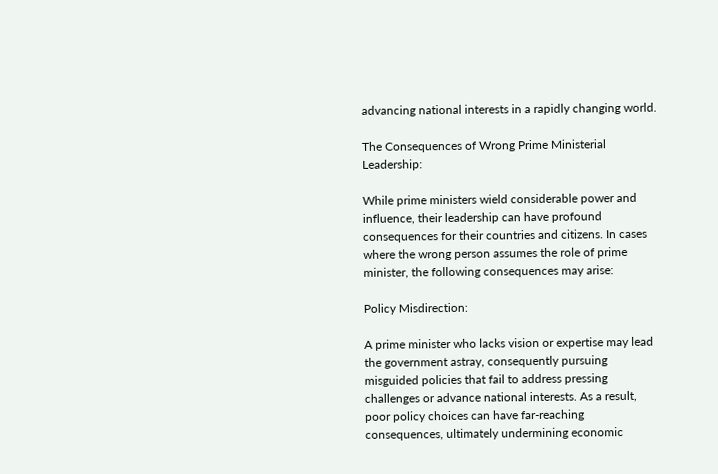advancing national interests in a rapidly changing world.

The Consequences of Wrong Prime Ministerial Leadership:

While prime ministers wield considerable power and influence, their leadership can have profound consequences for their countries and citizens. In cases where the wrong person assumes the role of prime minister, the following consequences may arise:

Policy Misdirection:

A prime minister who lacks vision or expertise may lead the government astray, consequently pursuing misguided policies that fail to address pressing challenges or advance national interests. As a result, poor policy choices can have far-reaching consequences, ultimately undermining economic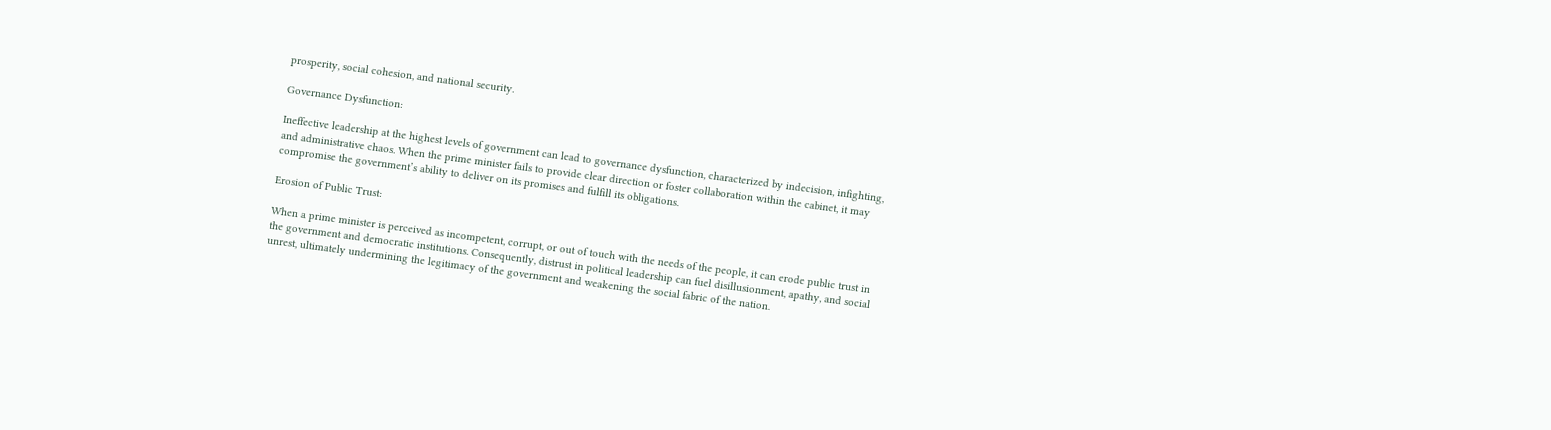prosperity, social cohesion, and national security.

Governance Dysfunction:

Ineffective leadership at the highest levels of government can lead to governance dysfunction, characterized by indecision, infighting, and administrative chaos. When the prime minister fails to provide clear direction or foster collaboration within the cabinet, it may compromise the government’s ability to deliver on its promises and fulfill its obligations.

Erosion of Public Trust:

When a prime minister is perceived as incompetent, corrupt, or out of touch with the needs of the people, it can erode public trust in the government and democratic institutions. Consequently, distrust in political leadership can fuel disillusionment, apathy, and social unrest, ultimately undermining the legitimacy of the government and weakening the social fabric of the nation.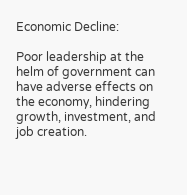Economic Decline:

Poor leadership at the helm of government can have adverse effects on the economy, hindering growth, investment, and job creation.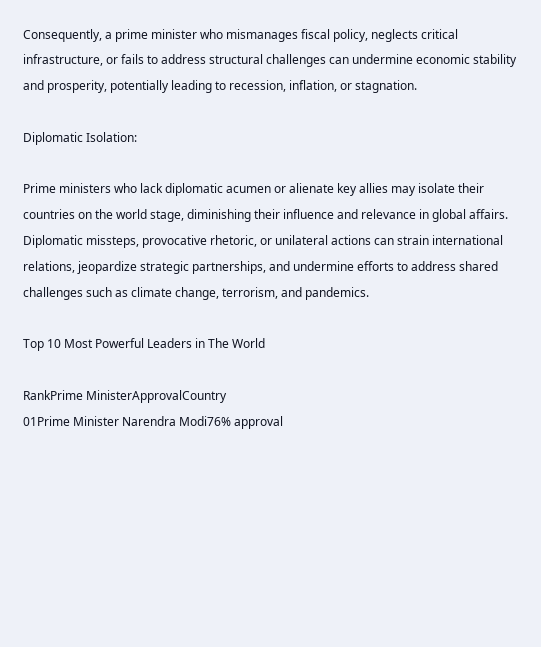Consequently, a prime minister who mismanages fiscal policy, neglects critical infrastructure, or fails to address structural challenges can undermine economic stability and prosperity, potentially leading to recession, inflation, or stagnation.

Diplomatic Isolation:

Prime ministers who lack diplomatic acumen or alienate key allies may isolate their countries on the world stage, diminishing their influence and relevance in global affairs. Diplomatic missteps, provocative rhetoric, or unilateral actions can strain international relations, jeopardize strategic partnerships, and undermine efforts to address shared challenges such as climate change, terrorism, and pandemics.

Top 10 Most Powerful Leaders in The World

RankPrime MinisterApprovalCountry
01Prime Minister Narendra Modi76% approval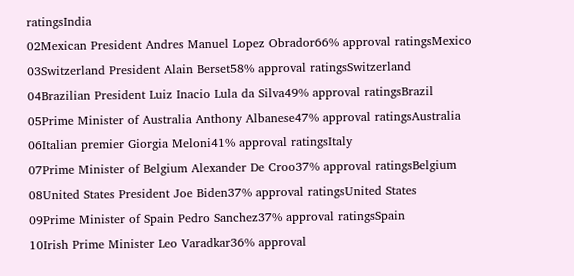ratingsIndia
02Mexican President Andres Manuel Lopez Obrador66% approval ratingsMexico
03Switzerland President Alain Berset58% approval ratingsSwitzerland
04Brazilian President Luiz Inacio Lula da Silva49% approval ratingsBrazil
05Prime Minister of Australia Anthony Albanese47% approval ratingsAustralia
06Italian premier Giorgia Meloni41% approval ratingsItaly
07Prime Minister of Belgium Alexander De Croo37% approval ratingsBelgium
08United States President Joe Biden37% approval ratingsUnited States
09Prime Minister of Spain Pedro Sanchez37% approval ratingsSpain
10Irish Prime Minister Leo Varadkar36% approval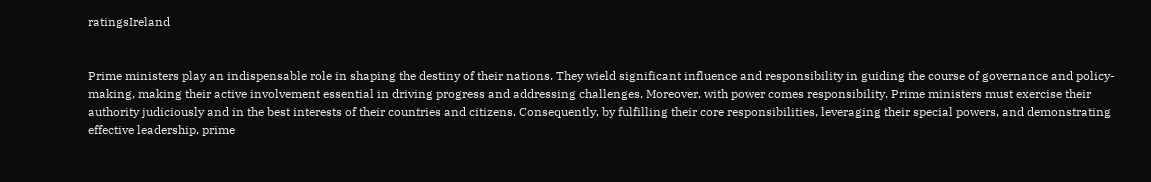ratingsIreland


Prime ministers play an indispensable role in shaping the destiny of their nations. They wield significant influence and responsibility in guiding the course of governance and policy-making, making their active involvement essential in driving progress and addressing challenges. Moreover, with power comes responsibility. Prime ministers must exercise their authority judiciously and in the best interests of their countries and citizens. Consequently, by fulfilling their core responsibilities, leveraging their special powers, and demonstrating effective leadership, prime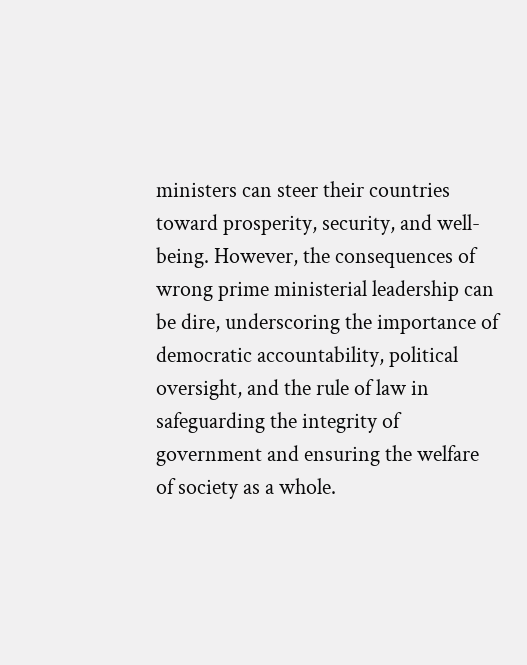ministers can steer their countries toward prosperity, security, and well-being. However, the consequences of wrong prime ministerial leadership can be dire, underscoring the importance of democratic accountability, political oversight, and the rule of law in safeguarding the integrity of government and ensuring the welfare of society as a whole.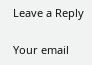Leave a Reply

Your email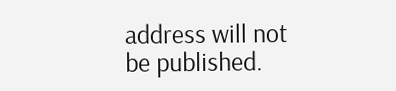address will not be published.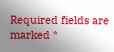Required fields are marked *